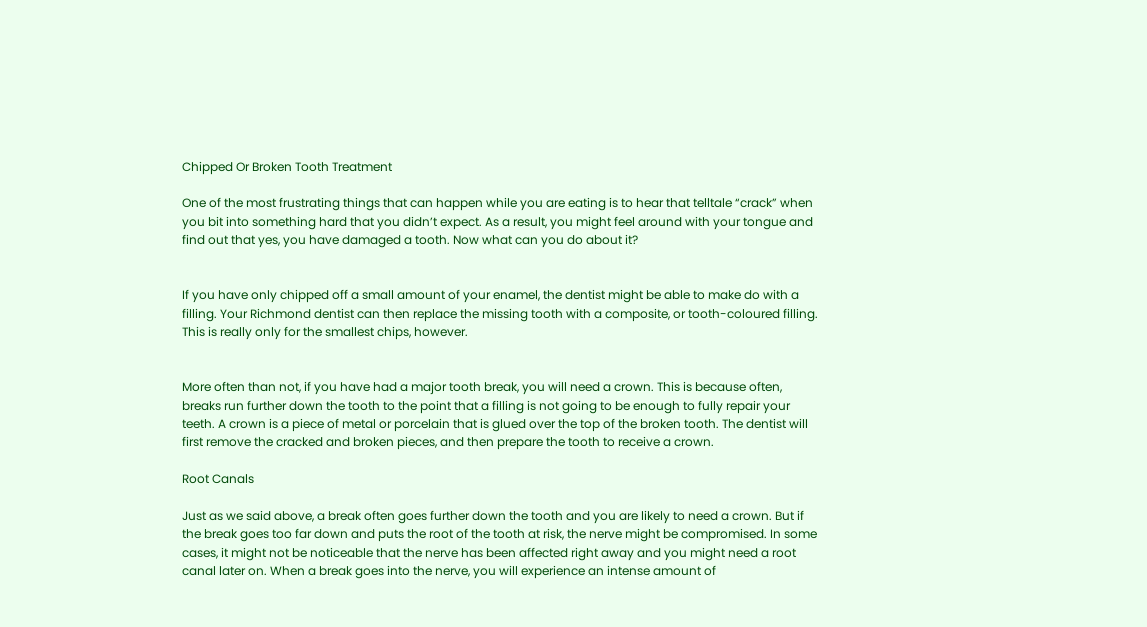Chipped Or Broken Tooth Treatment

One of the most frustrating things that can happen while you are eating is to hear that telltale “crack” when you bit into something hard that you didn’t expect. As a result, you might feel around with your tongue and find out that yes, you have damaged a tooth. Now what can you do about it?


If you have only chipped off a small amount of your enamel, the dentist might be able to make do with a filling. Your Richmond dentist can then replace the missing tooth with a composite, or tooth-coloured filling. This is really only for the smallest chips, however.


More often than not, if you have had a major tooth break, you will need a crown. This is because often, breaks run further down the tooth to the point that a filling is not going to be enough to fully repair your teeth. A crown is a piece of metal or porcelain that is glued over the top of the broken tooth. The dentist will first remove the cracked and broken pieces, and then prepare the tooth to receive a crown.

Root Canals

Just as we said above, a break often goes further down the tooth and you are likely to need a crown. But if the break goes too far down and puts the root of the tooth at risk, the nerve might be compromised. In some cases, it might not be noticeable that the nerve has been affected right away and you might need a root canal later on. When a break goes into the nerve, you will experience an intense amount of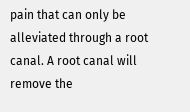pain that can only be alleviated through a root canal. A root canal will remove the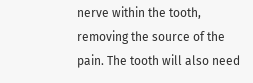nerve within the tooth, removing the source of the pain. The tooth will also need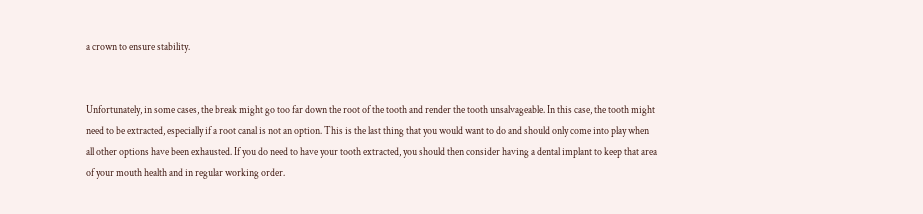a crown to ensure stability.


Unfortunately, in some cases, the break might go too far down the root of the tooth and render the tooth unsalvageable. In this case, the tooth might need to be extracted, especially if a root canal is not an option. This is the last thing that you would want to do and should only come into play when all other options have been exhausted. If you do need to have your tooth extracted, you should then consider having a dental implant to keep that area of your mouth health and in regular working order.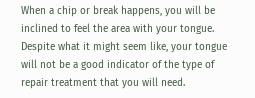When a chip or break happens, you will be inclined to feel the area with your tongue. Despite what it might seem like, your tongue will not be a good indicator of the type of repair treatment that you will need.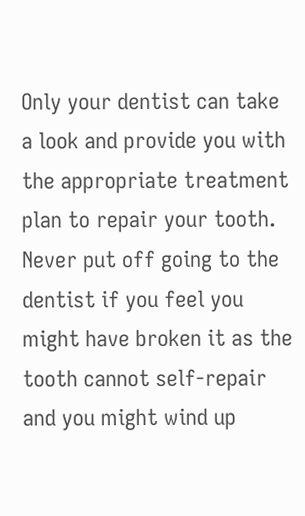Only your dentist can take a look and provide you with the appropriate treatment plan to repair your tooth. Never put off going to the dentist if you feel you might have broken it as the tooth cannot self-repair and you might wind up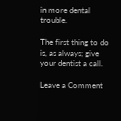in more dental trouble.

The first thing to do is, as always; give your dentist a call.

Leave a Comment